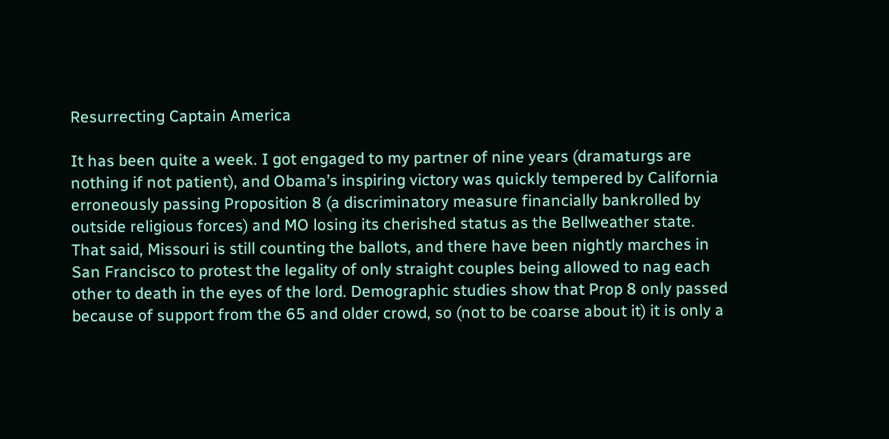Resurrecting Captain America

It has been quite a week. I got engaged to my partner of nine years (dramaturgs are nothing if not patient), and Obama’s inspiring victory was quickly tempered by California erroneously passing Proposition 8 (a discriminatory measure financially bankrolled by outside religious forces) and MO losing its cherished status as the Bellweather state. That said, Missouri is still counting the ballots, and there have been nightly marches in San Francisco to protest the legality of only straight couples being allowed to nag each other to death in the eyes of the lord. Demographic studies show that Prop 8 only passed because of support from the 65 and older crowd, so (not to be coarse about it) it is only a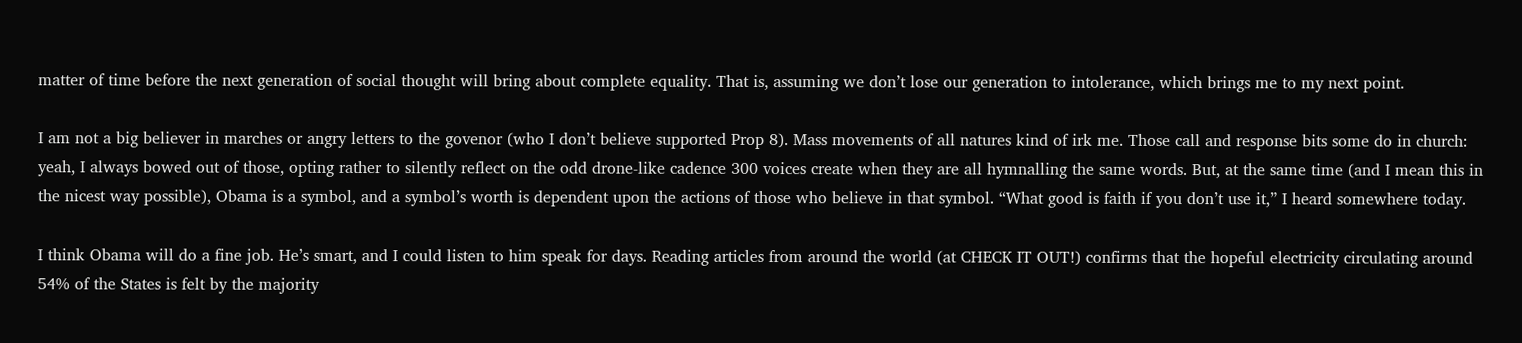matter of time before the next generation of social thought will bring about complete equality. That is, assuming we don’t lose our generation to intolerance, which brings me to my next point.

I am not a big believer in marches or angry letters to the govenor (who I don’t believe supported Prop 8). Mass movements of all natures kind of irk me. Those call and response bits some do in church: yeah, I always bowed out of those, opting rather to silently reflect on the odd drone-like cadence 300 voices create when they are all hymnalling the same words. But, at the same time (and I mean this in the nicest way possible), Obama is a symbol, and a symbol’s worth is dependent upon the actions of those who believe in that symbol. “What good is faith if you don’t use it,” I heard somewhere today.

I think Obama will do a fine job. He’s smart, and I could listen to him speak for days. Reading articles from around the world (at CHECK IT OUT!) confirms that the hopeful electricity circulating around 54% of the States is felt by the majority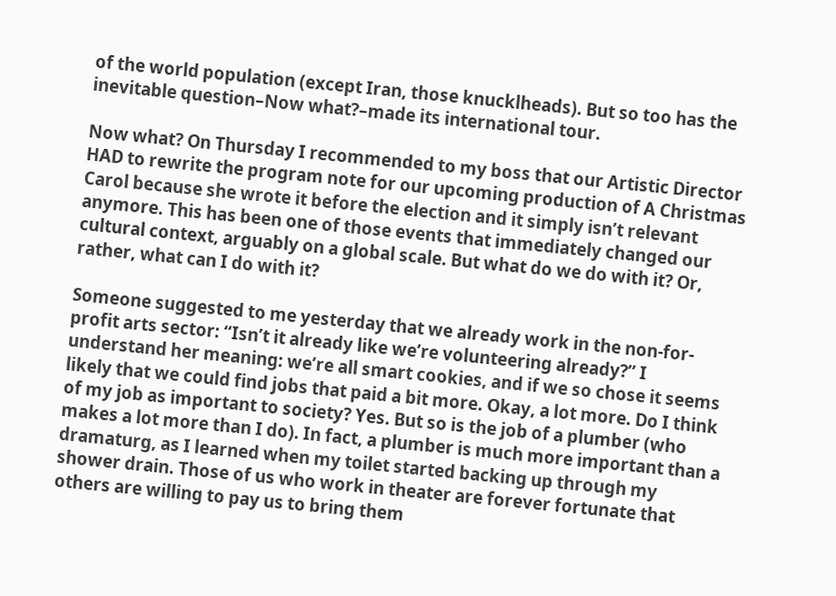of the world population (except Iran, those knucklheads). But so too has the inevitable question–Now what?–made its international tour.

Now what? On Thursday I recommended to my boss that our Artistic Director HAD to rewrite the program note for our upcoming production of A Christmas Carol because she wrote it before the election and it simply isn’t relevant anymore. This has been one of those events that immediately changed our cultural context, arguably on a global scale. But what do we do with it? Or, rather, what can I do with it?

Someone suggested to me yesterday that we already work in the non-for-profit arts sector: “Isn’t it already like we’re volunteering already?” I understand her meaning: we’re all smart cookies, and if we so chose it seems likely that we could find jobs that paid a bit more. Okay, a lot more. Do I think of my job as important to society? Yes. But so is the job of a plumber (who makes a lot more than I do). In fact, a plumber is much more important than a dramaturg, as I learned when my toilet started backing up through my shower drain. Those of us who work in theater are forever fortunate that others are willing to pay us to bring them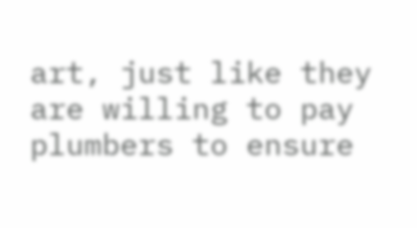art, just like they are willing to pay plumbers to ensure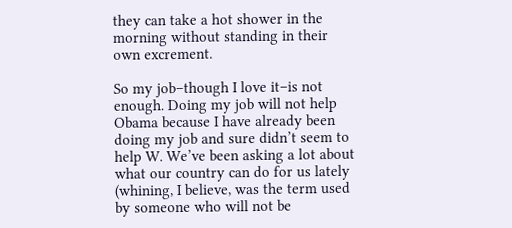they can take a hot shower in the morning without standing in their own excrement.

So my job–though I love it–is not enough. Doing my job will not help Obama because I have already been doing my job and sure didn’t seem to help W. We’ve been asking a lot about what our country can do for us lately (whining, I believe, was the term used by someone who will not be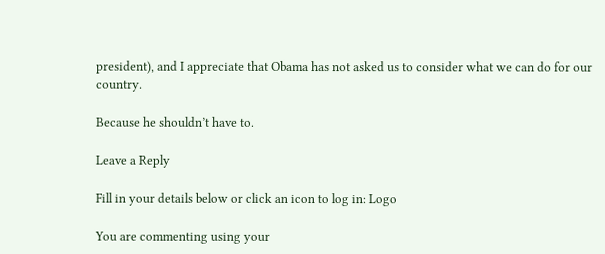president), and I appreciate that Obama has not asked us to consider what we can do for our country.

Because he shouldn’t have to.

Leave a Reply

Fill in your details below or click an icon to log in: Logo

You are commenting using your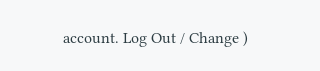account. Log Out / Change )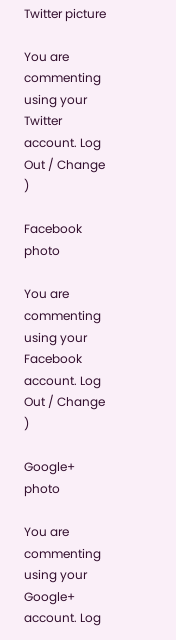Twitter picture

You are commenting using your Twitter account. Log Out / Change )

Facebook photo

You are commenting using your Facebook account. Log Out / Change )

Google+ photo

You are commenting using your Google+ account. Log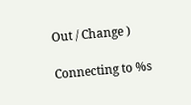Out / Change )

Connecting to %s